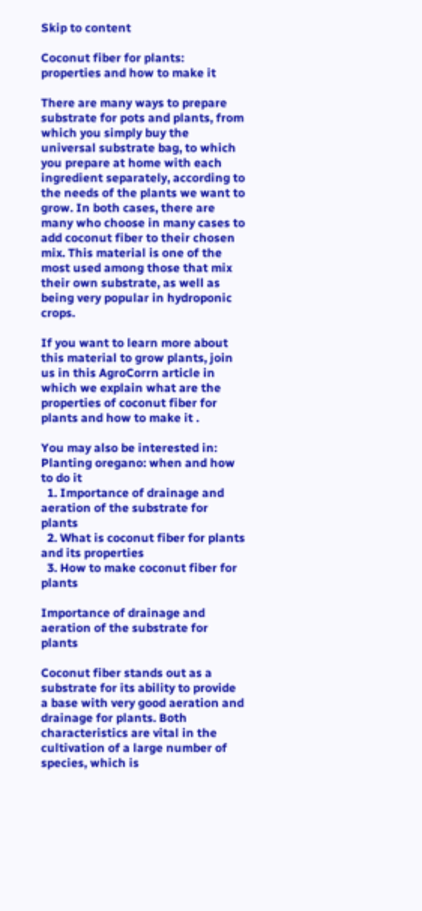Skip to content

Coconut fiber for plants: properties and how to make it

There are many ways to prepare substrate for pots and plants, from which you simply buy the universal substrate bag, to which you prepare at home with each ingredient separately, according to the needs of the plants we want to grow. In both cases, there are many who choose in many cases to add coconut fiber to their chosen mix. This material is one of the most used among those that mix their own substrate, as well as being very popular in hydroponic crops.

If you want to learn more about this material to grow plants, join us in this AgroCorrn article in which we explain what are the properties of coconut fiber for plants and how to make it .

You may also be interested in: Planting oregano: when and how to do it
  1. Importance of drainage and aeration of the substrate for plants
  2. What is coconut fiber for plants and its properties
  3. How to make coconut fiber for plants

Importance of drainage and aeration of the substrate for plants

Coconut fiber stands out as a substrate for its ability to provide a base with very good aeration and drainage for plants. Both characteristics are vital in the cultivation of a large number of species, which is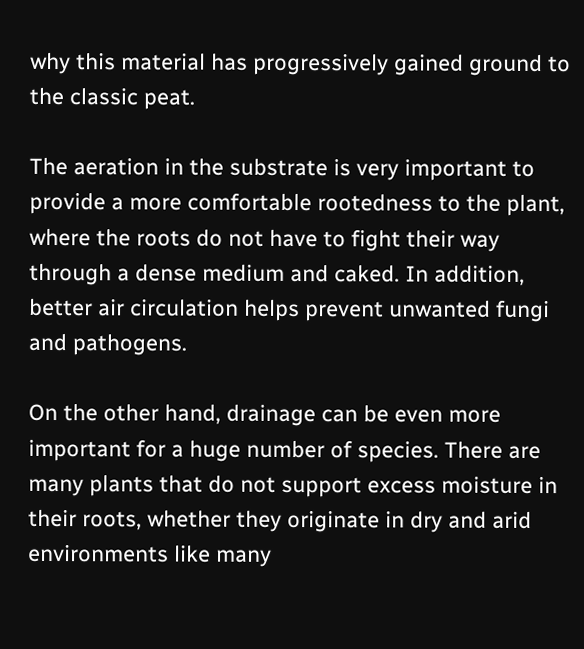why this material has progressively gained ground to the classic peat.

The aeration in the substrate is very important to provide a more comfortable rootedness to the plant, where the roots do not have to fight their way through a dense medium and caked. In addition, better air circulation helps prevent unwanted fungi and pathogens.

On the other hand, drainage can be even more important for a huge number of species. There are many plants that do not support excess moisture in their roots, whether they originate in dry and arid environments like many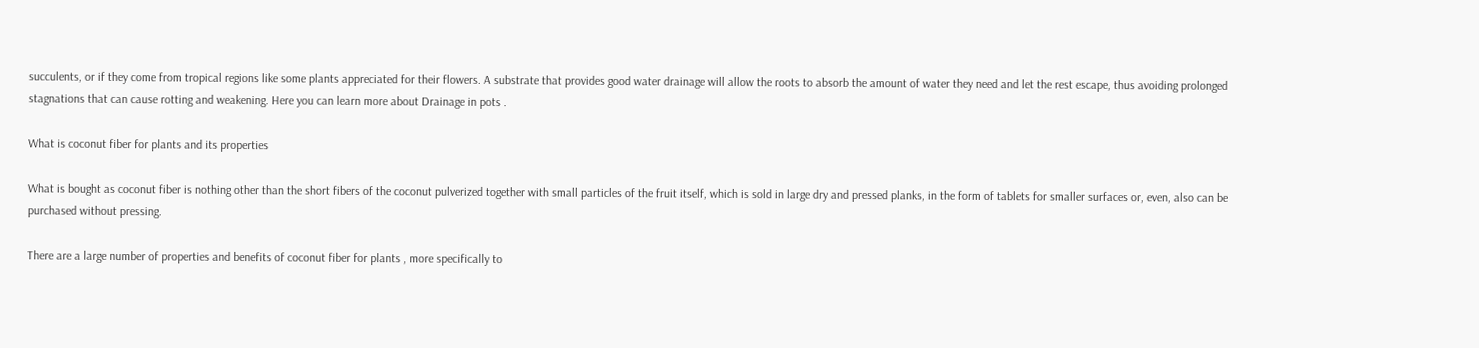succulents, or if they come from tropical regions like some plants appreciated for their flowers. A substrate that provides good water drainage will allow the roots to absorb the amount of water they need and let the rest escape, thus avoiding prolonged stagnations that can cause rotting and weakening. Here you can learn more about Drainage in pots .

What is coconut fiber for plants and its properties

What is bought as coconut fiber is nothing other than the short fibers of the coconut pulverized together with small particles of the fruit itself, which is sold in large dry and pressed planks, in the form of tablets for smaller surfaces or, even, also can be purchased without pressing.

There are a large number of properties and benefits of coconut fiber for plants , more specifically to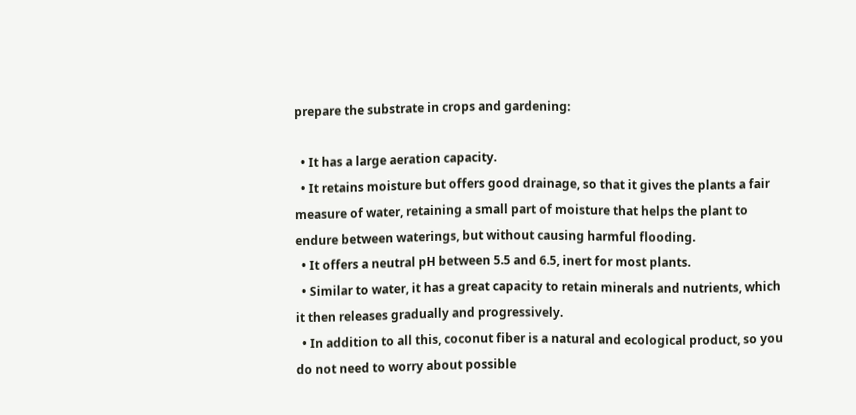prepare the substrate in crops and gardening:

  • It has a large aeration capacity.
  • It retains moisture but offers good drainage, so that it gives the plants a fair measure of water, retaining a small part of moisture that helps the plant to endure between waterings, but without causing harmful flooding.
  • It offers a neutral pH between 5.5 and 6.5, inert for most plants.
  • Similar to water, it has a great capacity to retain minerals and nutrients, which it then releases gradually and progressively.
  • In addition to all this, coconut fiber is a natural and ecological product, so you do not need to worry about possible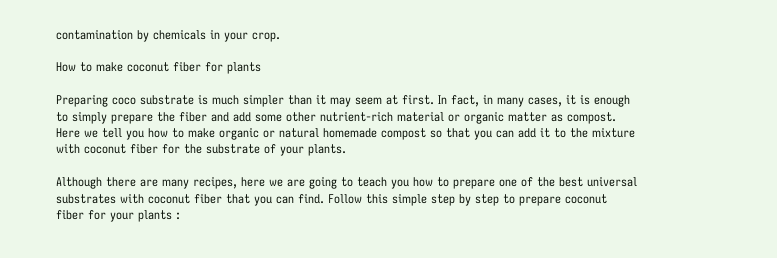contamination by chemicals in your crop.

How to make coconut fiber for plants

Preparing coco substrate is much simpler than it may seem at first. In fact, in many cases, it is enough to simply prepare the fiber and add some other nutrient-rich material or organic matter as compost. Here we tell you how to make organic or natural homemade compost so that you can add it to the mixture with coconut fiber for the substrate of your plants.

Although there are many recipes, here we are going to teach you how to prepare one of the best universal substrates with coconut fiber that you can find. Follow this simple step by step to prepare coconut fiber for your plants :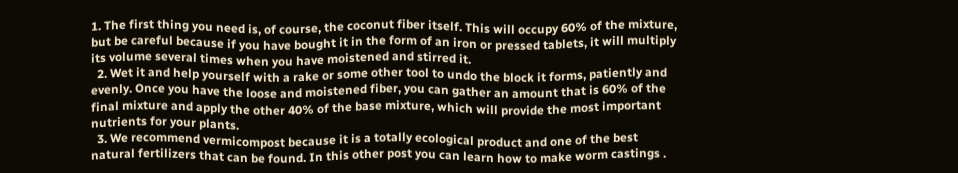1. The first thing you need is, of course, the coconut fiber itself. This will occupy 60% of the mixture, but be careful because if you have bought it in the form of an iron or pressed tablets, it will multiply its volume several times when you have moistened and stirred it.
  2. Wet it and help yourself with a rake or some other tool to undo the block it forms, patiently and evenly. Once you have the loose and moistened fiber, you can gather an amount that is 60% of the final mixture and apply the other 40% of the base mixture, which will provide the most important nutrients for your plants.
  3. We recommend vermicompost because it is a totally ecological product and one of the best natural fertilizers that can be found. In this other post you can learn how to make worm castings .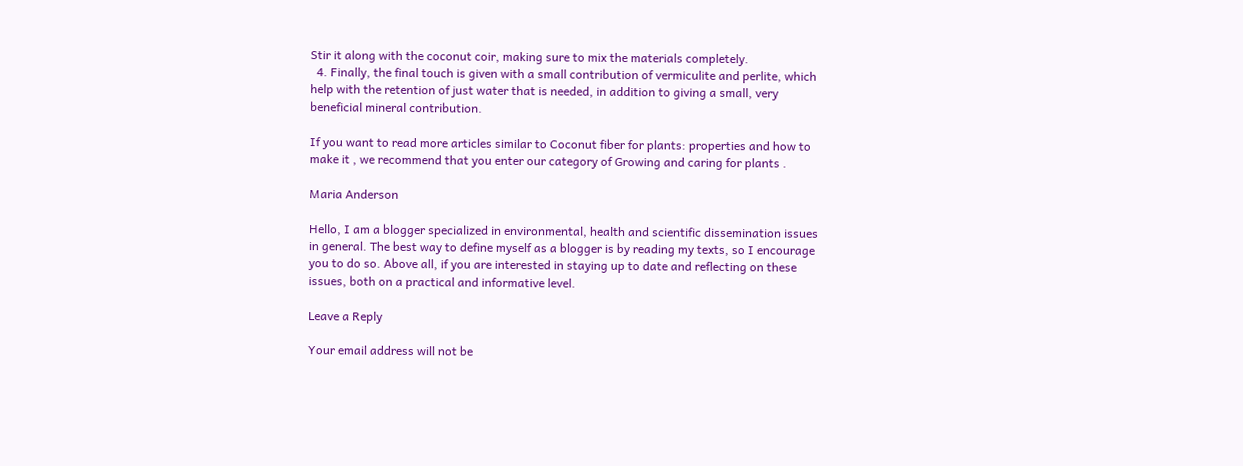Stir it along with the coconut coir, making sure to mix the materials completely.
  4. Finally, the final touch is given with a small contribution of vermiculite and perlite, which help with the retention of just water that is needed, in addition to giving a small, very beneficial mineral contribution.

If you want to read more articles similar to Coconut fiber for plants: properties and how to make it , we recommend that you enter our category of Growing and caring for plants .

Maria Anderson

Hello, I am a blogger specialized in environmental, health and scientific dissemination issues in general. The best way to define myself as a blogger is by reading my texts, so I encourage you to do so. Above all, if you are interested in staying up to date and reflecting on these issues, both on a practical and informative level.

Leave a Reply

Your email address will not be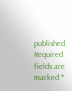published. Required fields are marked *